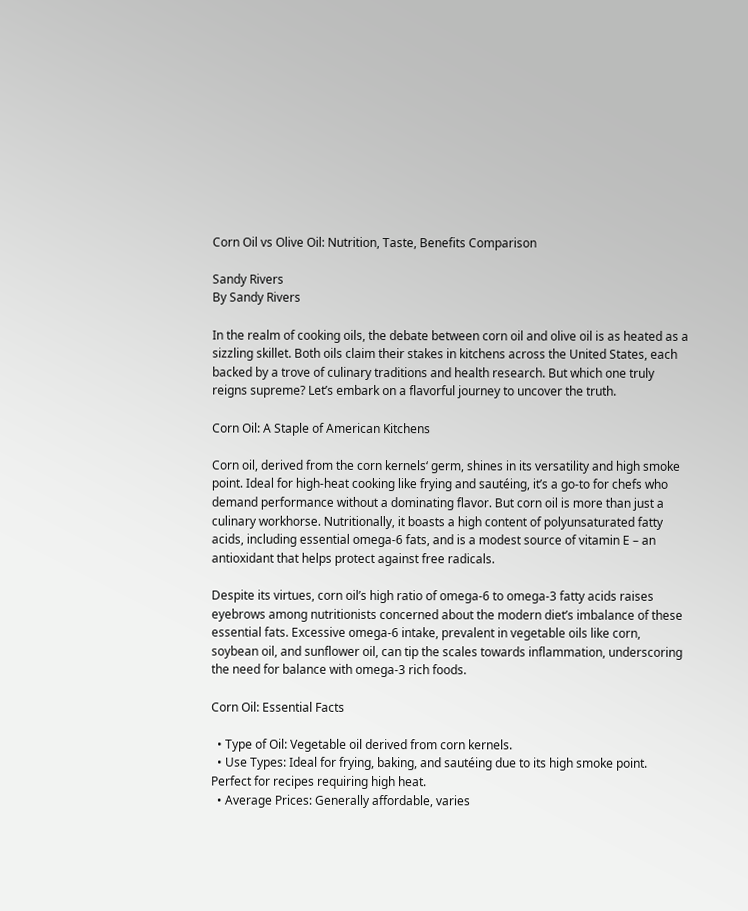Corn Oil vs Olive Oil: Nutrition, Taste, Benefits Comparison

Sandy Rivers
By Sandy Rivers

In the realm of cooking oils, the debate between corn oil and olive oil is as heated as a sizzling skillet. Both oils claim their stakes in kitchens across the United States, each backed by a trove of culinary traditions and health research. But which one truly reigns supreme? Let’s embark on a flavorful journey to uncover the truth.

Corn Oil: A Staple of American Kitchens

Corn oil, derived from the corn kernels‘ germ, shines in its versatility and high smoke point. Ideal for high-heat cooking like frying and sautéing, it’s a go-to for chefs who demand performance without a dominating flavor. But corn oil is more than just a culinary workhorse. Nutritionally, it boasts a high content of polyunsaturated fatty acids, including essential omega-6 fats, and is a modest source of vitamin E – an antioxidant that helps protect against free radicals.

Despite its virtues, corn oil’s high ratio of omega-6 to omega-3 fatty acids raises eyebrows among nutritionists concerned about the modern diet’s imbalance of these essential fats. Excessive omega-6 intake, prevalent in vegetable oils like corn, soybean oil, and sunflower oil, can tip the scales towards inflammation, underscoring the need for balance with omega-3 rich foods.

Corn Oil: Essential Facts

  • Type of Oil: Vegetable oil derived from corn kernels.
  • Use Types: Ideal for frying, baking, and sautéing due to its high smoke point. Perfect for recipes requiring high heat.
  • Average Prices: Generally affordable, varies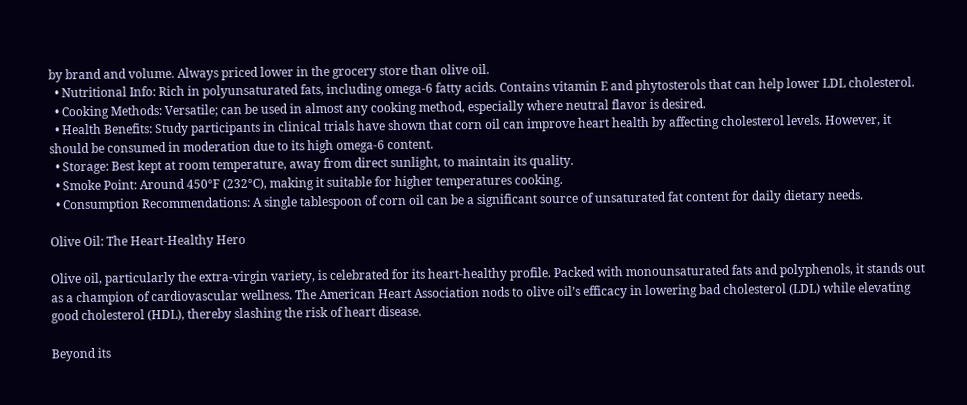by brand and volume. Always priced lower in the grocery store than olive oil.
  • Nutritional Info: Rich in polyunsaturated fats, including omega-6 fatty acids. Contains vitamin E and phytosterols that can help lower LDL cholesterol.
  • Cooking Methods: Versatile; can be used in almost any cooking method, especially where neutral flavor is desired.
  • Health Benefits: Study participants in clinical trials have shown that corn oil can improve heart health by affecting cholesterol levels. However, it should be consumed in moderation due to its high omega-6 content.
  • Storage: Best kept at room temperature, away from direct sunlight, to maintain its quality.
  • Smoke Point: Around 450°F (232°C), making it suitable for higher temperatures cooking.
  • Consumption Recommendations: A single tablespoon of corn oil can be a significant source of unsaturated fat content for daily dietary needs.

Olive Oil: The Heart-Healthy Hero

Olive oil, particularly the extra-virgin variety, is celebrated for its heart-healthy profile. Packed with monounsaturated fats and polyphenols, it stands out as a champion of cardiovascular wellness. The American Heart Association nods to olive oil’s efficacy in lowering bad cholesterol (LDL) while elevating good cholesterol (HDL), thereby slashing the risk of heart disease.

Beyond its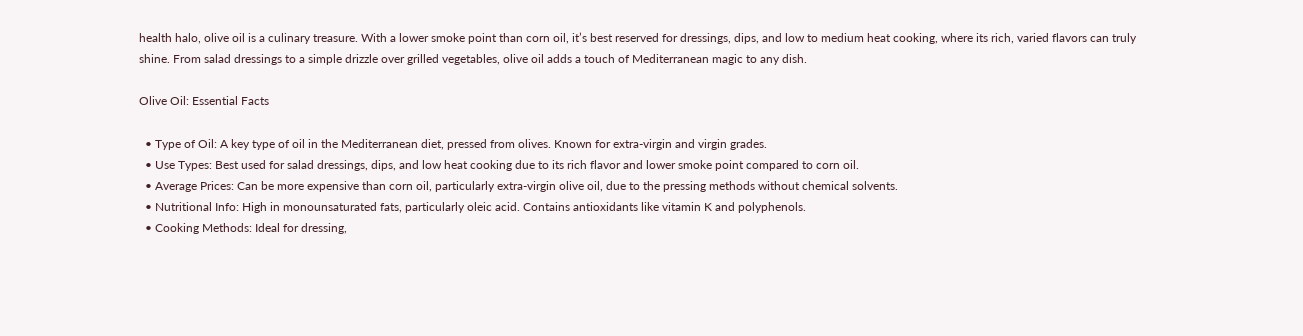health halo, olive oil is a culinary treasure. With a lower smoke point than corn oil, it’s best reserved for dressings, dips, and low to medium heat cooking, where its rich, varied flavors can truly shine. From salad dressings to a simple drizzle over grilled vegetables, olive oil adds a touch of Mediterranean magic to any dish.

Olive Oil: Essential Facts

  • Type of Oil: A key type of oil in the Mediterranean diet, pressed from olives. Known for extra-virgin and virgin grades.
  • Use Types: Best used for salad dressings, dips, and low heat cooking due to its rich flavor and lower smoke point compared to corn oil.
  • Average Prices: Can be more expensive than corn oil, particularly extra-virgin olive oil, due to the pressing methods without chemical solvents.
  • Nutritional Info: High in monounsaturated fats, particularly oleic acid. Contains antioxidants like vitamin K and polyphenols.
  • Cooking Methods: Ideal for dressing,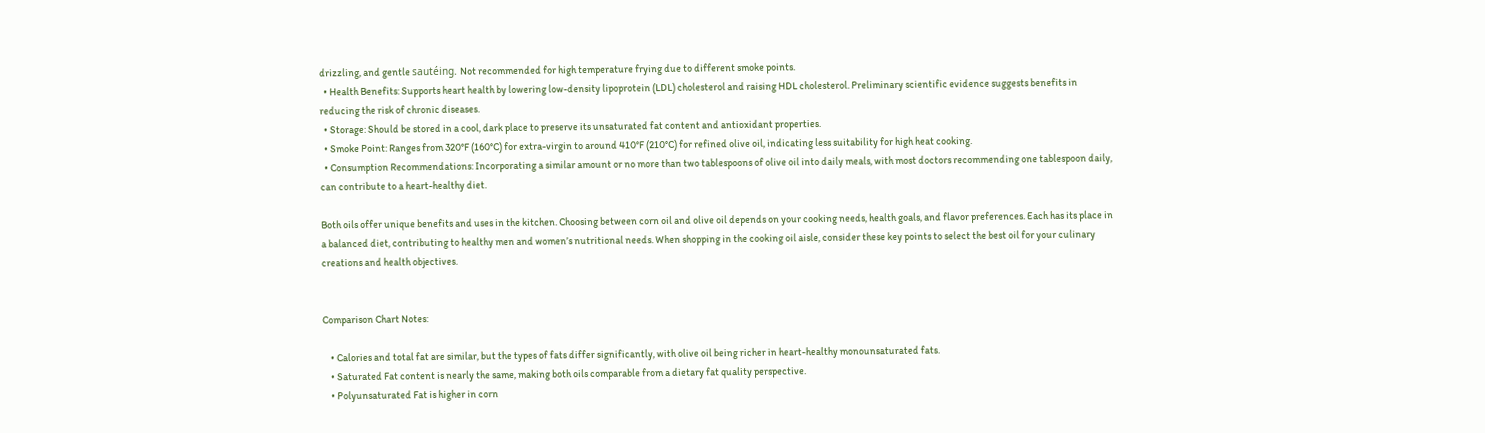drizzling, and gentle sautéing. Not recommended for high temperature frying due to different smoke points.
  • Health Benefits: Supports heart health by lowering low-density lipoprotein (LDL) cholesterol and raising HDL cholesterol. Preliminary scientific evidence suggests benefits in reducing the risk of chronic diseases.
  • Storage: Should be stored in a cool, dark place to preserve its unsaturated fat content and antioxidant properties.
  • Smoke Point: Ranges from 320°F (160°C) for extra-virgin to around 410°F (210°C) for refined olive oil, indicating less suitability for high heat cooking.
  • Consumption Recommendations: Incorporating a similar amount or no more than two tablespoons of olive oil into daily meals, with most doctors recommending one tablespoon daily, can contribute to a heart-healthy diet.

Both oils offer unique benefits and uses in the kitchen. Choosing between corn oil and olive oil depends on your cooking needs, health goals, and flavor preferences. Each has its place in a balanced diet, contributing to healthy men and women’s nutritional needs. When shopping in the cooking oil aisle, consider these key points to select the best oil for your culinary creations and health objectives.


Comparison Chart Notes:

    • Calories and total fat are similar, but the types of fats differ significantly, with olive oil being richer in heart-healthy monounsaturated fats.
    • Saturated Fat content is nearly the same, making both oils comparable from a dietary fat quality perspective.
    • Polyunsaturated Fat is higher in corn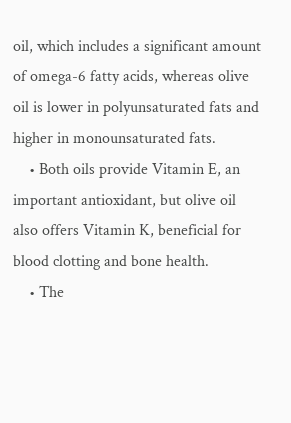oil, which includes a significant amount of omega-6 fatty acids, whereas olive oil is lower in polyunsaturated fats and higher in monounsaturated fats.
    • Both oils provide Vitamin E, an important antioxidant, but olive oil also offers Vitamin K, beneficial for blood clotting and bone health.
    • The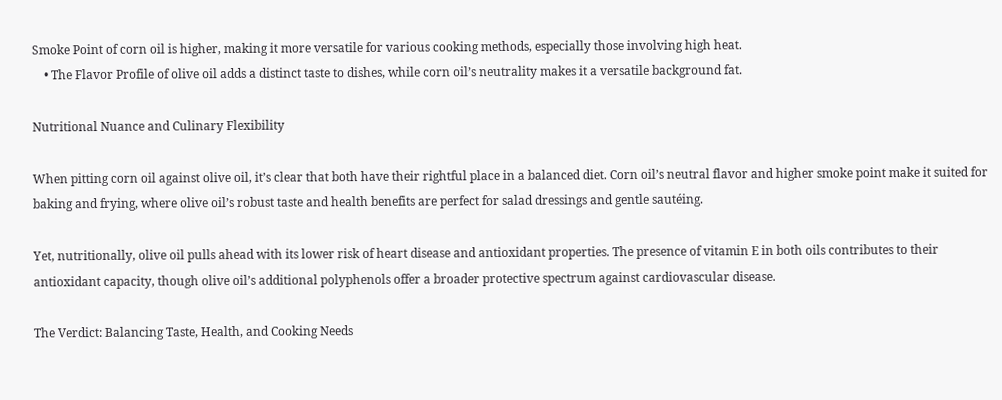Smoke Point of corn oil is higher, making it more versatile for various cooking methods, especially those involving high heat.
    • The Flavor Profile of olive oil adds a distinct taste to dishes, while corn oil’s neutrality makes it a versatile background fat.

Nutritional Nuance and Culinary Flexibility

When pitting corn oil against olive oil, it’s clear that both have their rightful place in a balanced diet. Corn oil’s neutral flavor and higher smoke point make it suited for baking and frying, where olive oil’s robust taste and health benefits are perfect for salad dressings and gentle sautéing.

Yet, nutritionally, olive oil pulls ahead with its lower risk of heart disease and antioxidant properties. The presence of vitamin E in both oils contributes to their antioxidant capacity, though olive oil’s additional polyphenols offer a broader protective spectrum against cardiovascular disease.

The Verdict: Balancing Taste, Health, and Cooking Needs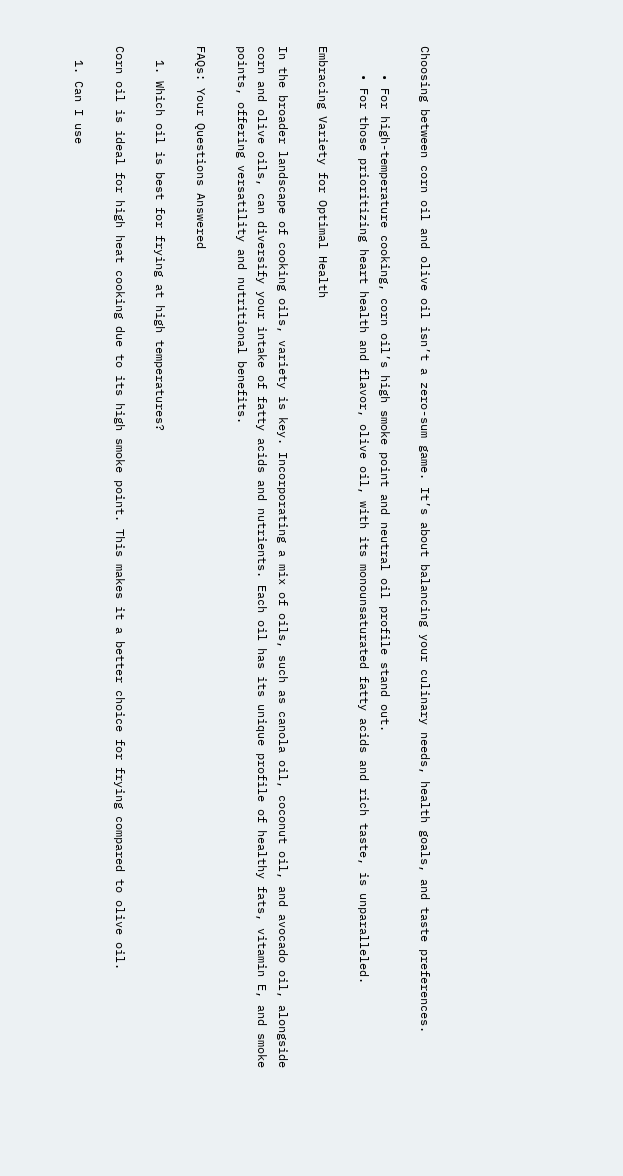Choosing between corn oil and olive oil isn’t a zero-sum game. It’s about balancing your culinary needs, health goals, and taste preferences.

    • For high-temperature cooking, corn oil’s high smoke point and neutral oil profile stand out.
    • For those prioritizing heart health and flavor, olive oil, with its monounsaturated fatty acids and rich taste, is unparalleled.

Embracing Variety for Optimal Health

In the broader landscape of cooking oils, variety is key. Incorporating a mix of oils, such as canola oil, coconut oil, and avocado oil, alongside corn and olive oils, can diversify your intake of fatty acids and nutrients. Each oil has its unique profile of healthy fats, vitamin E, and smoke points, offering versatility and nutritional benefits.

FAQs: Your Questions Answered

  1. Which oil is best for frying at high temperatures?

Corn oil is ideal for high heat cooking due to its high smoke point. This makes it a better choice for frying compared to olive oil.

  1. Can I use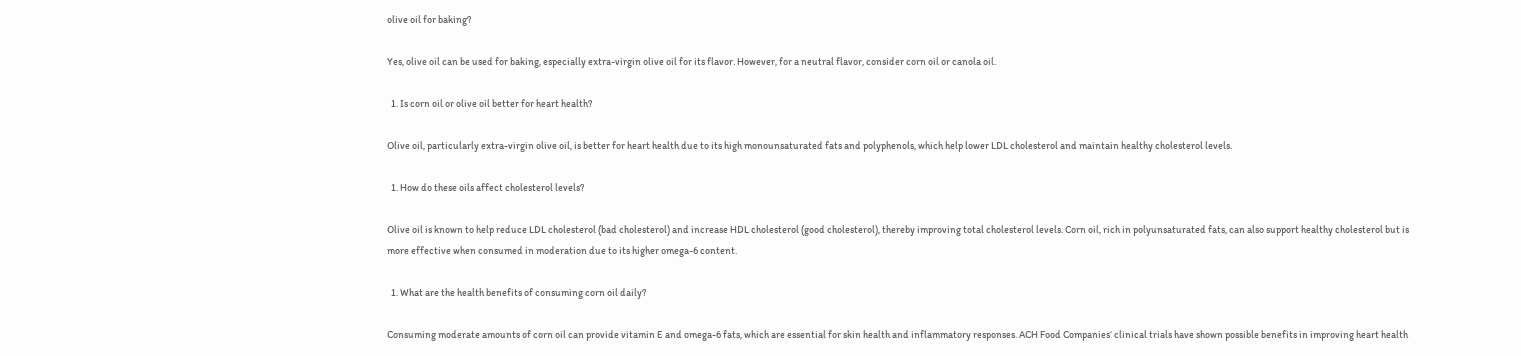olive oil for baking?

Yes, olive oil can be used for baking, especially extra-virgin olive oil for its flavor. However, for a neutral flavor, consider corn oil or canola oil.

  1. Is corn oil or olive oil better for heart health?

Olive oil, particularly extra-virgin olive oil, is better for heart health due to its high monounsaturated fats and polyphenols, which help lower LDL cholesterol and maintain healthy cholesterol levels.

  1. How do these oils affect cholesterol levels?

Olive oil is known to help reduce LDL cholesterol (bad cholesterol) and increase HDL cholesterol (good cholesterol), thereby improving total cholesterol levels. Corn oil, rich in polyunsaturated fats, can also support healthy cholesterol but is more effective when consumed in moderation due to its higher omega-6 content.

  1. What are the health benefits of consuming corn oil daily?

Consuming moderate amounts of corn oil can provide vitamin E and omega-6 fats, which are essential for skin health and inflammatory responses. ACH Food Companies‘ clinical trials have shown possible benefits in improving heart health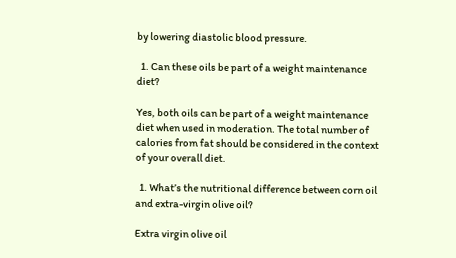by lowering diastolic blood pressure.

  1. Can these oils be part of a weight maintenance diet?

Yes, both oils can be part of a weight maintenance diet when used in moderation. The total number of calories from fat should be considered in the context of your overall diet.

  1. What’s the nutritional difference between corn oil and extra-virgin olive oil?

Extra virgin olive oil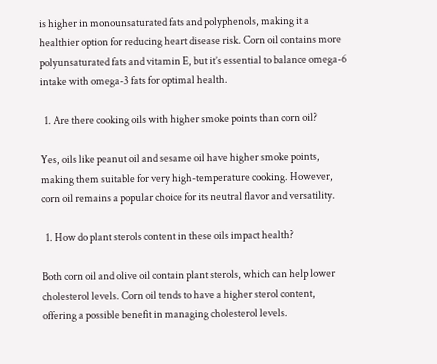is higher in monounsaturated fats and polyphenols, making it a healthier option for reducing heart disease risk. Corn oil contains more polyunsaturated fats and vitamin E, but it’s essential to balance omega-6 intake with omega-3 fats for optimal health.

  1. Are there cooking oils with higher smoke points than corn oil?

Yes, oils like peanut oil and sesame oil have higher smoke points, making them suitable for very high-temperature cooking. However, corn oil remains a popular choice for its neutral flavor and versatility.

  1. How do plant sterols content in these oils impact health?

Both corn oil and olive oil contain plant sterols, which can help lower cholesterol levels. Corn oil tends to have a higher sterol content, offering a possible benefit in managing cholesterol levels.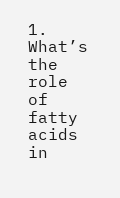1. What’s the role of fatty acids in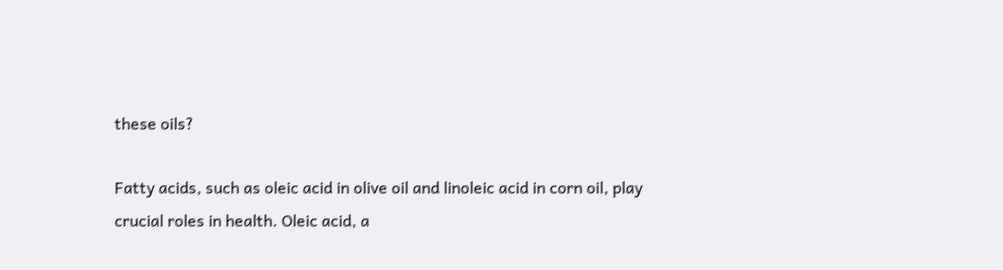these oils?

Fatty acids, such as oleic acid in olive oil and linoleic acid in corn oil, play crucial roles in health. Oleic acid, a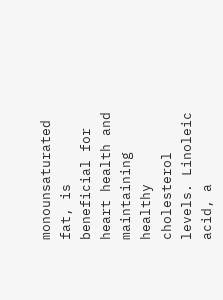monounsaturated fat, is beneficial for heart health and maintaining healthy cholesterol levels. Linoleic acid, a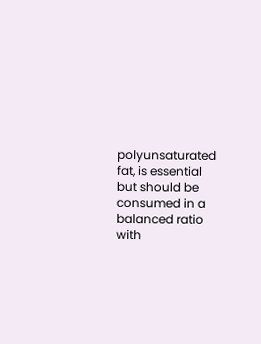polyunsaturated fat, is essential but should be consumed in a balanced ratio with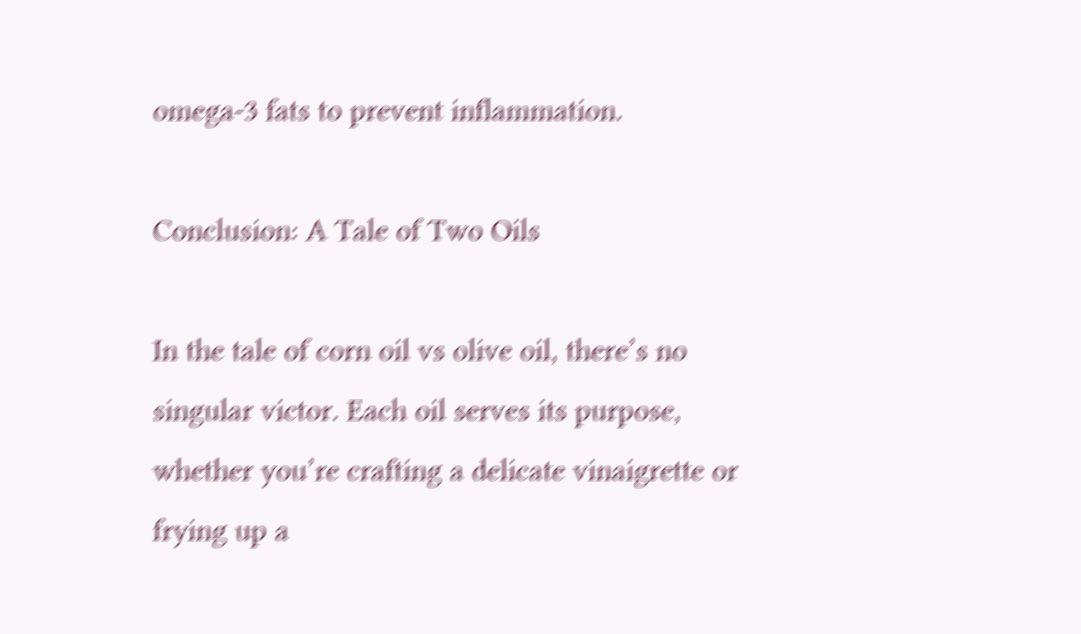omega-3 fats to prevent inflammation.

Conclusion: A Tale of Two Oils

In the tale of corn oil vs olive oil, there’s no singular victor. Each oil serves its purpose, whether you’re crafting a delicate vinaigrette or frying up a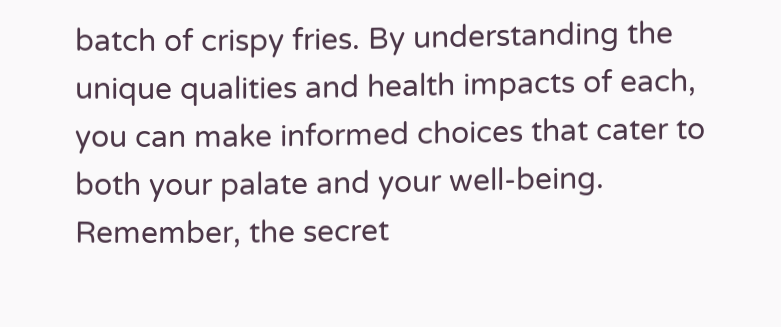batch of crispy fries. By understanding the unique qualities and health impacts of each, you can make informed choices that cater to both your palate and your well-being. Remember, the secret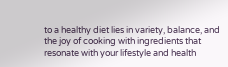to a healthy diet lies in variety, balance, and the joy of cooking with ingredients that resonate with your lifestyle and health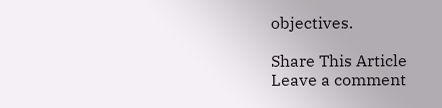objectives.

Share This Article
Leave a comment